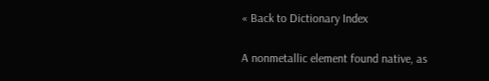« Back to Dictionary Index

A nonmetallic element found native, as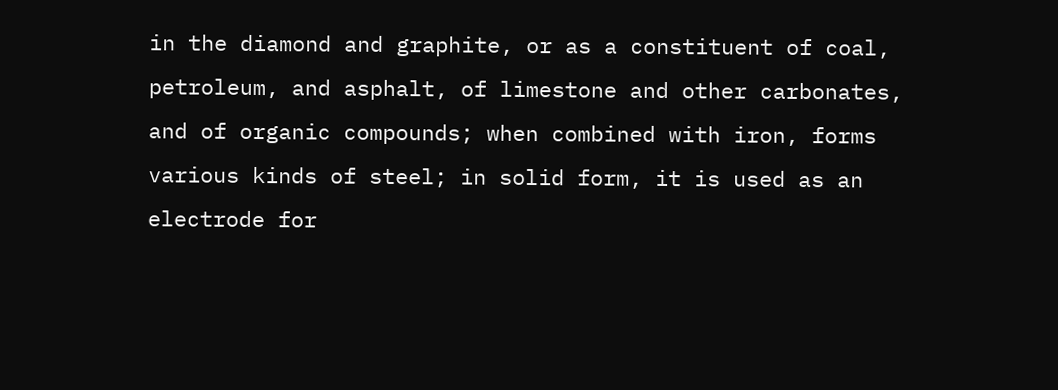in the diamond and graphite, or as a constituent of coal, petroleum, and asphalt, of limestone and other carbonates, and of organic compounds; when combined with iron, forms various kinds of steel; in solid form, it is used as an electrode for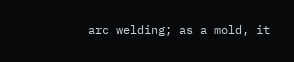arc welding; as a mold, it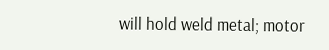will hold weld metal; motor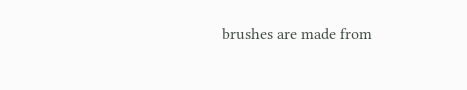brushes are made from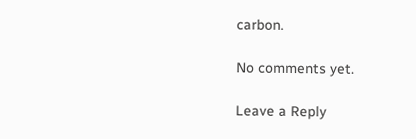carbon.

No comments yet.

Leave a Reply